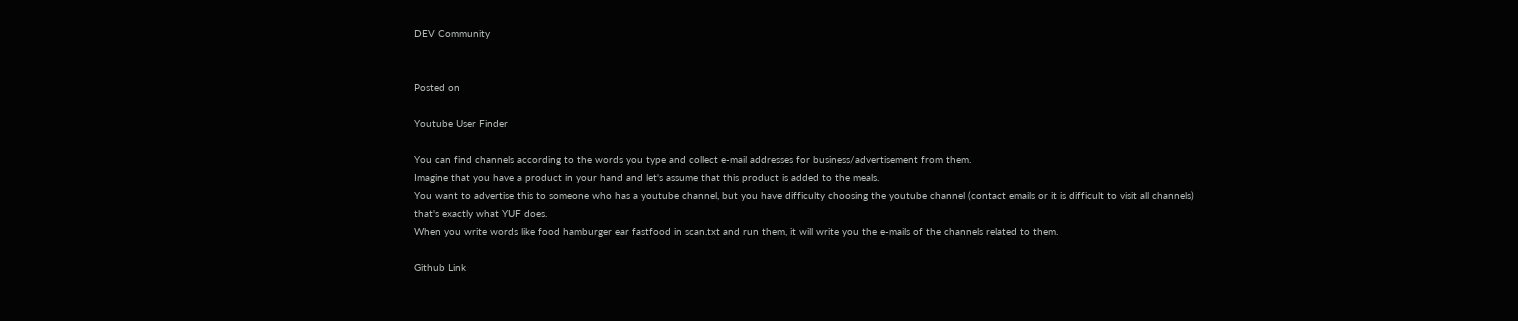DEV Community


Posted on

Youtube User Finder

You can find channels according to the words you type and collect e-mail addresses for business/advertisement from them.
Imagine that you have a product in your hand and let's assume that this product is added to the meals.
You want to advertise this to someone who has a youtube channel, but you have difficulty choosing the youtube channel (contact emails or it is difficult to visit all channels)
that's exactly what YUF does.
When you write words like food hamburger ear fastfood in scan.txt and run them, it will write you the e-mails of the channels related to them.

Github Link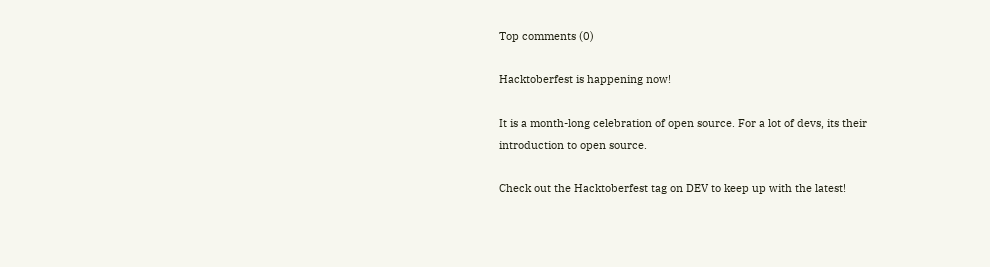Top comments (0)

Hacktoberfest is happening now!

It is a month-long celebration of open source. For a lot of devs, its their introduction to open source.

Check out the Hacktoberfest tag on DEV to keep up with the latest!